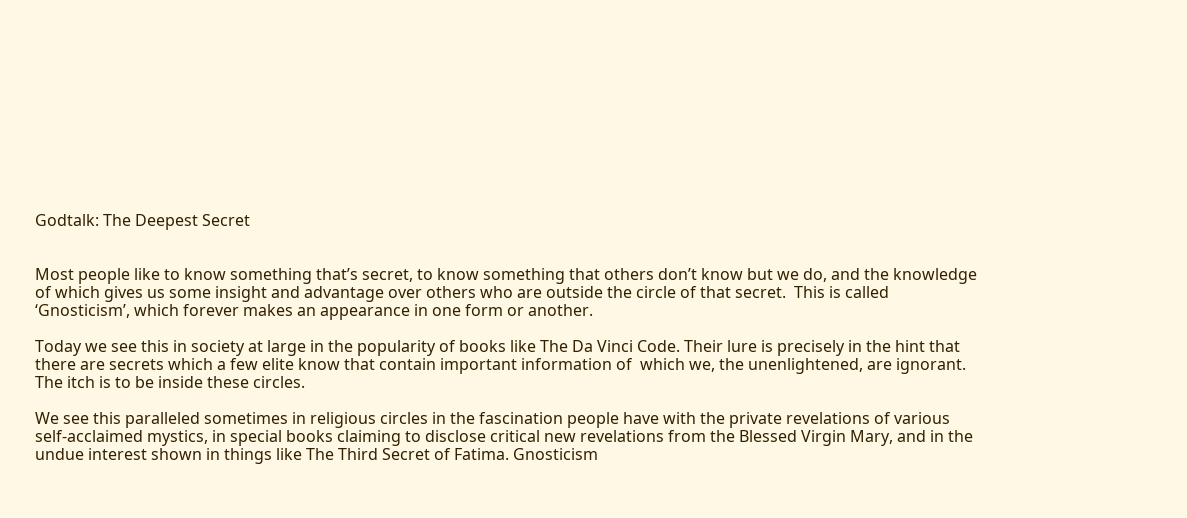Godtalk: The Deepest Secret


Most people like to know something that’s secret, to know something that others don’t know but we do, and the knowledge of which gives us some insight and advantage over others who are outside the circle of that secret.  This is called ‘Gnosticism’, which forever makes an appearance in one form or another.

Today we see this in society at large in the popularity of books like The Da Vinci Code. Their lure is precisely in the hint that there are secrets which a few elite know that contain important information of  which we, the unenlightened, are ignorant. The itch is to be inside these circles.

We see this paralleled sometimes in religious circles in the fascination people have with the private revelations of various self-acclaimed mystics, in special books claiming to disclose critical new revelations from the Blessed Virgin Mary, and in the undue interest shown in things like The Third Secret of Fatima. Gnosticism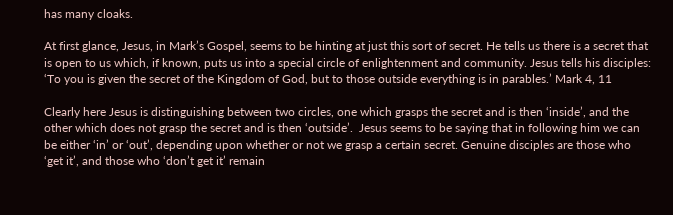has many cloaks.

At first glance, Jesus, in Mark’s Gospel, seems to be hinting at just this sort of secret. He tells us there is a secret that is open to us which, if known, puts us into a special circle of enlightenment and community. Jesus tells his disciples: ‘To you is given the secret of the Kingdom of God, but to those outside everything is in parables.’ Mark 4, 11

Clearly here Jesus is distinguishing between two circles, one which grasps the secret and is then ‘inside’, and the other which does not grasp the secret and is then ‘outside’.  Jesus seems to be saying that in following him we can be either ‘in’ or ‘out’, depending upon whether or not we grasp a certain secret. Genuine disciples are those who ‘get it’, and those who ‘don’t get it’ remain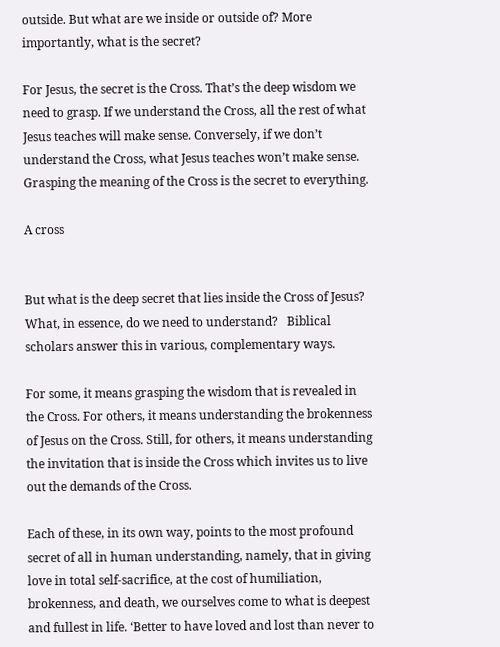outside. But what are we inside or outside of? More importantly, what is the secret?

For Jesus, the secret is the Cross. That’s the deep wisdom we need to grasp. If we understand the Cross, all the rest of what Jesus teaches will make sense. Conversely, if we don’t understand the Cross, what Jesus teaches won’t make sense. Grasping the meaning of the Cross is the secret to everything.

A cross


But what is the deep secret that lies inside the Cross of Jesus?  What, in essence, do we need to understand?   Biblical scholars answer this in various, complementary ways.

For some, it means grasping the wisdom that is revealed in the Cross. For others, it means understanding the brokenness of Jesus on the Cross. Still, for others, it means understanding the invitation that is inside the Cross which invites us to live out the demands of the Cross.

Each of these, in its own way, points to the most profound secret of all in human understanding, namely, that in giving love in total self-sacrifice, at the cost of humiliation, brokenness, and death, we ourselves come to what is deepest and fullest in life. ‘Better to have loved and lost than never to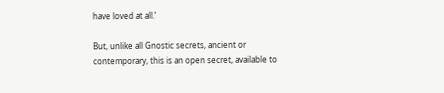have loved at all.’

But, unlike all Gnostic secrets, ancient or contemporary, this is an open secret, available to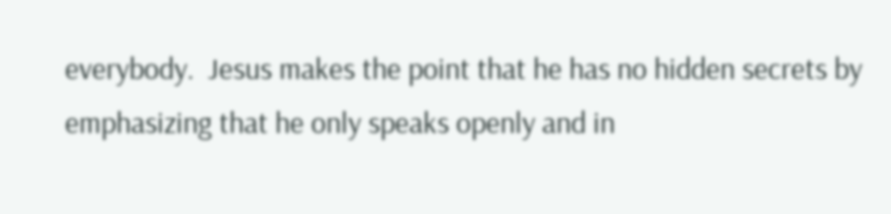everybody.  Jesus makes the point that he has no hidden secrets by emphasizing that he only speaks openly and in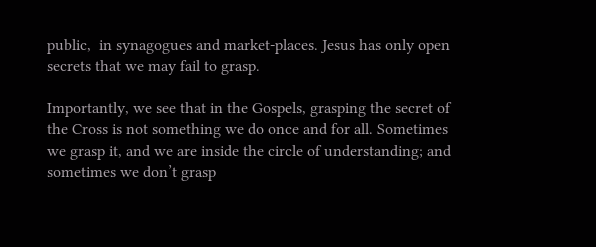public,  in synagogues and market-places. Jesus has only open secrets that we may fail to grasp.

Importantly, we see that in the Gospels, grasping the secret of the Cross is not something we do once and for all. Sometimes we grasp it, and we are inside the circle of understanding; and sometimes we don’t grasp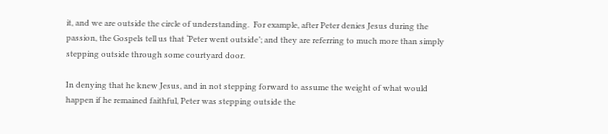it, and we are outside the circle of understanding.  For example, after Peter denies Jesus during the passion, the Gospels tell us that ‘Peter went outside’; and they are referring to much more than simply stepping outside through some courtyard door.

In denying that he knew Jesus, and in not stepping forward to assume the weight of what would happen if he remained faithful, Peter was stepping outside the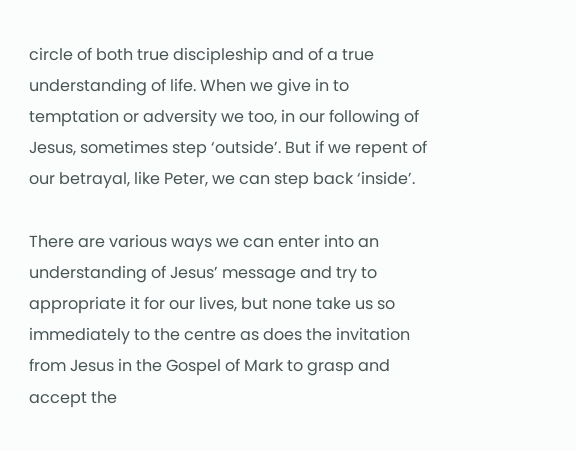circle of both true discipleship and of a true understanding of life. When we give in to temptation or adversity we too, in our following of Jesus, sometimes step ‘outside’. But if we repent of our betrayal, like Peter, we can step back ‘inside’.

There are various ways we can enter into an understanding of Jesus’ message and try to appropriate it for our lives, but none take us so immediately to the centre as does the invitation from Jesus in the Gospel of Mark to grasp and accept the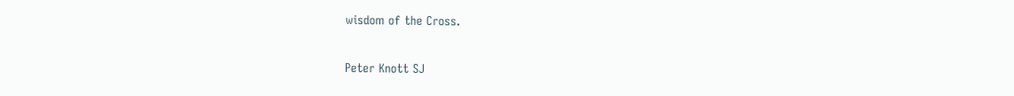wisdom of the Cross.

Peter Knott SJ